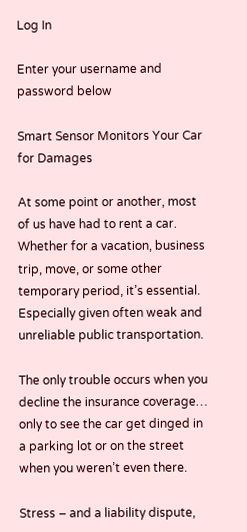Log In

Enter your username and password below

Smart Sensor Monitors Your Car for Damages

At some point or another, most of us have had to rent a car. Whether for a vacation, business trip, move, or some other temporary period, it’s essential. Especially given often weak and unreliable public transportation.

The only trouble occurs when you decline the insurance coverage… only to see the car get dinged in a parking lot or on the street when you weren’t even there.

Stress – and a liability dispute,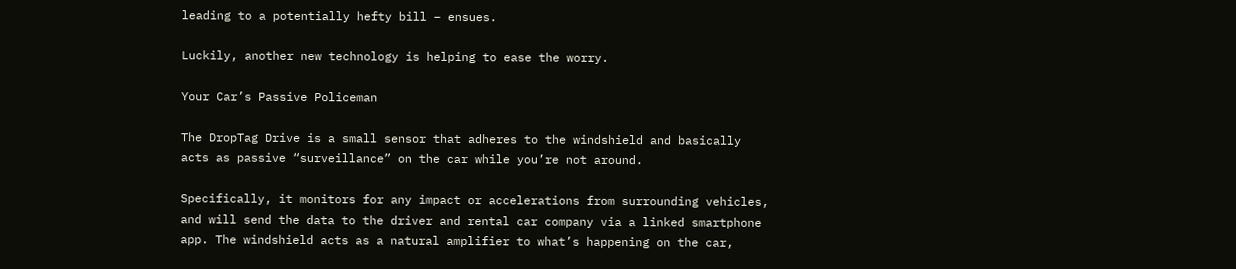leading to a potentially hefty bill – ensues.

Luckily, another new technology is helping to ease the worry.

Your Car’s Passive Policeman

The DropTag Drive is a small sensor that adheres to the windshield and basically acts as passive “surveillance” on the car while you’re not around.

Specifically, it monitors for any impact or accelerations from surrounding vehicles, and will send the data to the driver and rental car company via a linked smartphone app. The windshield acts as a natural amplifier to what’s happening on the car,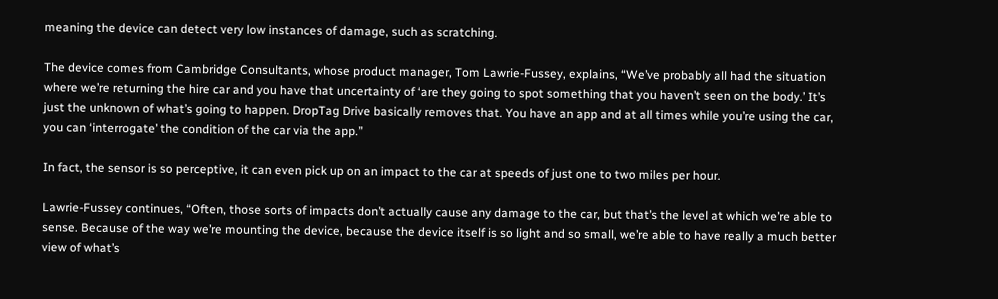meaning the device can detect very low instances of damage, such as scratching.

The device comes from Cambridge Consultants, whose product manager, Tom Lawrie-Fussey, explains, “We’ve probably all had the situation where we’re returning the hire car and you have that uncertainty of ‘are they going to spot something that you haven’t seen on the body.’ It’s just the unknown of what’s going to happen. DropTag Drive basically removes that. You have an app and at all times while you’re using the car, you can ‘interrogate’ the condition of the car via the app.”

In fact, the sensor is so perceptive, it can even pick up on an impact to the car at speeds of just one to two miles per hour.

Lawrie-Fussey continues, “Often, those sorts of impacts don’t actually cause any damage to the car, but that’s the level at which we’re able to sense. Because of the way we’re mounting the device, because the device itself is so light and so small, we’re able to have really a much better view of what’s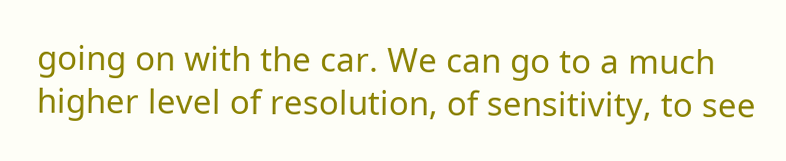going on with the car. We can go to a much higher level of resolution, of sensitivity, to see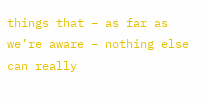things that – as far as we’re aware – nothing else can really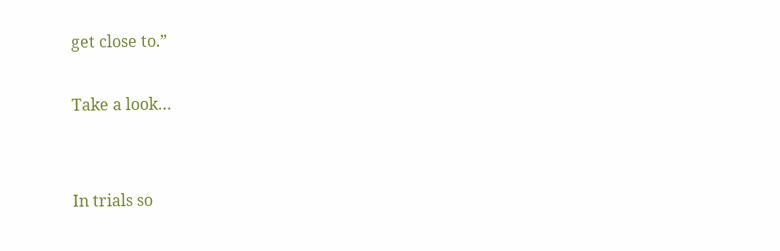get close to.”

Take a look…


In trials so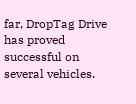far, DropTag Drive has proved successful on several vehicles.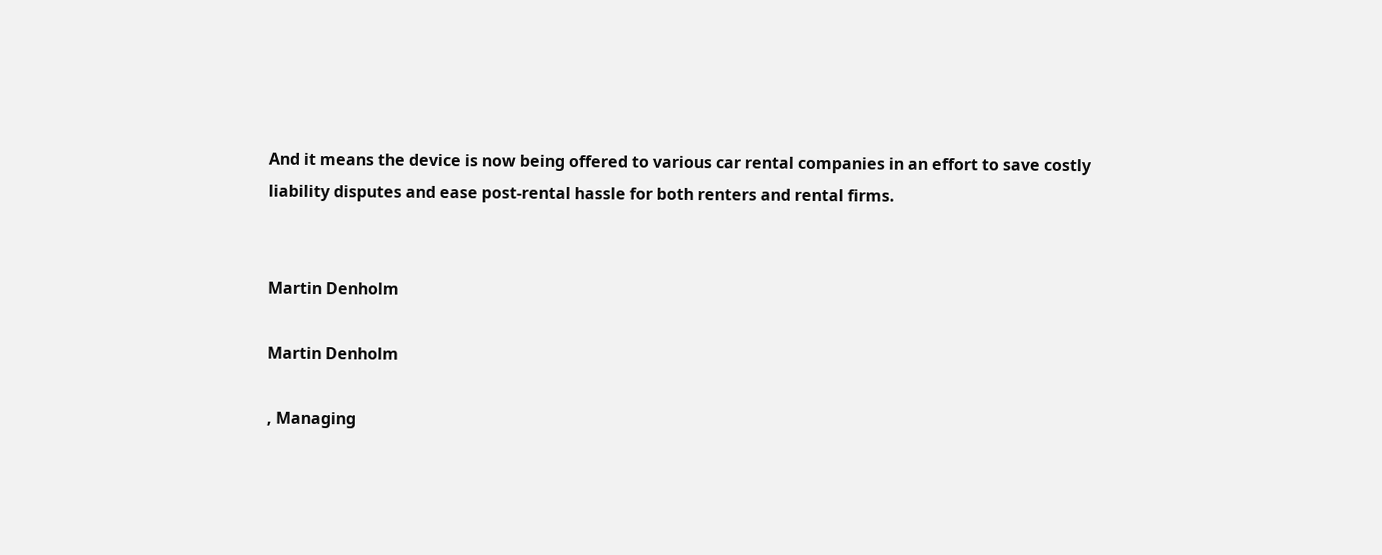And it means the device is now being offered to various car rental companies in an effort to save costly liability disputes and ease post-rental hassle for both renters and rental firms.


Martin Denholm

Martin Denholm

, Managing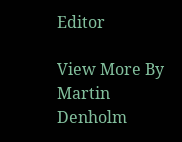Editor

View More By Martin Denholm